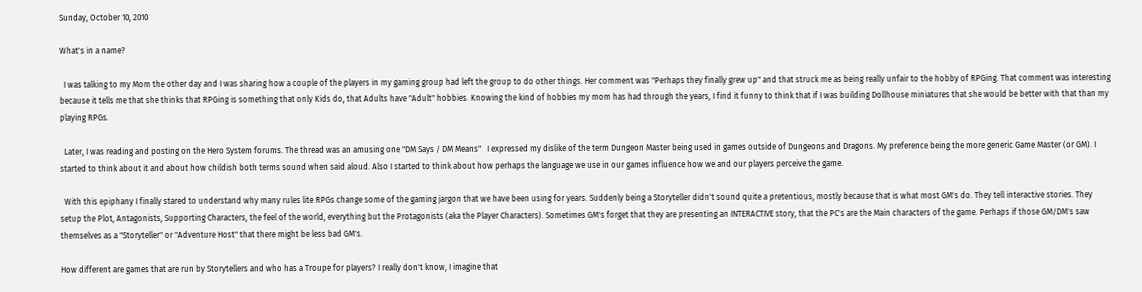Sunday, October 10, 2010

What's in a name?

  I was talking to my Mom the other day and I was sharing how a couple of the players in my gaming group had left the group to do other things. Her comment was "Perhaps they finally grew up" and that struck me as being really unfair to the hobby of RPGing. That comment was interesting because it tells me that she thinks that RPGing is something that only Kids do, that Adults have "Adult" hobbies. Knowing the kind of hobbies my mom has had through the years, I find it funny to think that if I was building Dollhouse miniatures that she would be better with that than my playing RPGs.

  Later, I was reading and posting on the Hero System forums. The thread was an amusing one "DM Says / DM Means"   I expressed my dislike of the term Dungeon Master being used in games outside of Dungeons and Dragons. My preference being the more generic Game Master (or GM). I started to think about it and about how childish both terms sound when said aloud. Also I started to think about how perhaps the language we use in our games influence how we and our players perceive the game.

  With this epiphany I finally stared to understand why many rules lite RPGs change some of the gaming jargon that we have been using for years. Suddenly being a Storyteller didn't sound quite a pretentious, mostly because that is what most GM's do. They tell interactive stories. They setup the Plot, Antagonists, Supporting Characters, the feel of the world, everything but the Protagonists (aka the Player Characters). Sometimes GM's forget that they are presenting an INTERACTIVE story, that the PC's are the Main characters of the game. Perhaps if those GM/DM's saw themselves as a "Storyteller" or "Adventure Host" that there might be less bad GM's.

How different are games that are run by Storytellers and who has a Troupe for players? I really don't know, I imagine that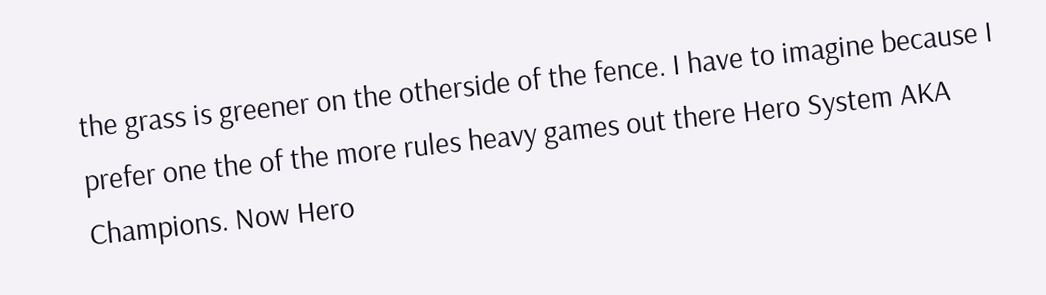the grass is greener on the otherside of the fence. I have to imagine because I prefer one the of the more rules heavy games out there Hero System AKA Champions. Now Hero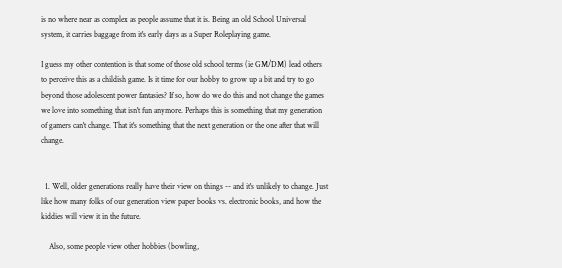is no where near as complex as people assume that it is. Being an old School Universal system, it carries baggage from it's early days as a Super Roleplaying game.

I guess my other contention is that some of those old school terms (ie GM/DM) lead others to perceive this as a childish game. Is it time for our hobby to grow up a bit and try to go beyond those adolescent power fantasies? If so, how do we do this and not change the games we love into something that isn't fun anymore. Perhaps this is something that my generation of gamers can't change. That it's something that the next generation or the one after that will change.


  1. Well, older generations really have their view on things -- and it's unlikely to change. Just like how many folks of our generation view paper books vs. electronic books, and how the kiddies will view it in the future.

    Also, some people view other hobbies (bowling,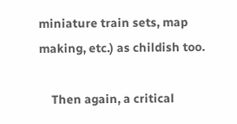miniature train sets, map making, etc.) as childish too.

    Then again, a critical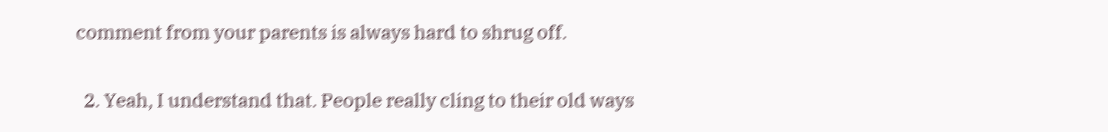comment from your parents is always hard to shrug off.

  2. Yeah, I understand that. People really cling to their old ways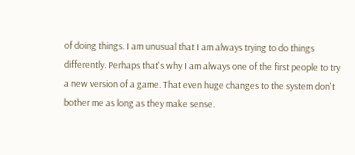of doing things. I am unusual that I am always trying to do things differently. Perhaps that's why I am always one of the first people to try a new version of a game. That even huge changes to the system don't bother me as long as they make sense.